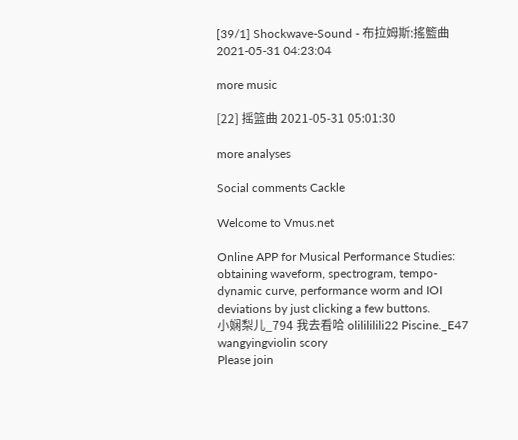[39/1] Shockwave-Sound - 布拉姆斯:搖籃曲 2021-05-31 04:23:04

more music

[22] 摇篮曲 2021-05-31 05:01:30

more analyses

Social comments Cackle

Welcome to Vmus.net

Online APP for Musical Performance Studies: obtaining waveform, spectrogram, tempo-dynamic curve, performance worm and IOI deviations by just clicking a few buttons.
小娴梨儿_794 我去看哈 olilililili22 Piscine._E47 wangyingviolin scory
Please join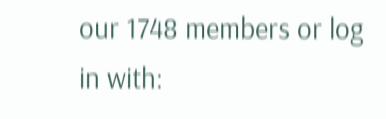our 1748 members or log in with: